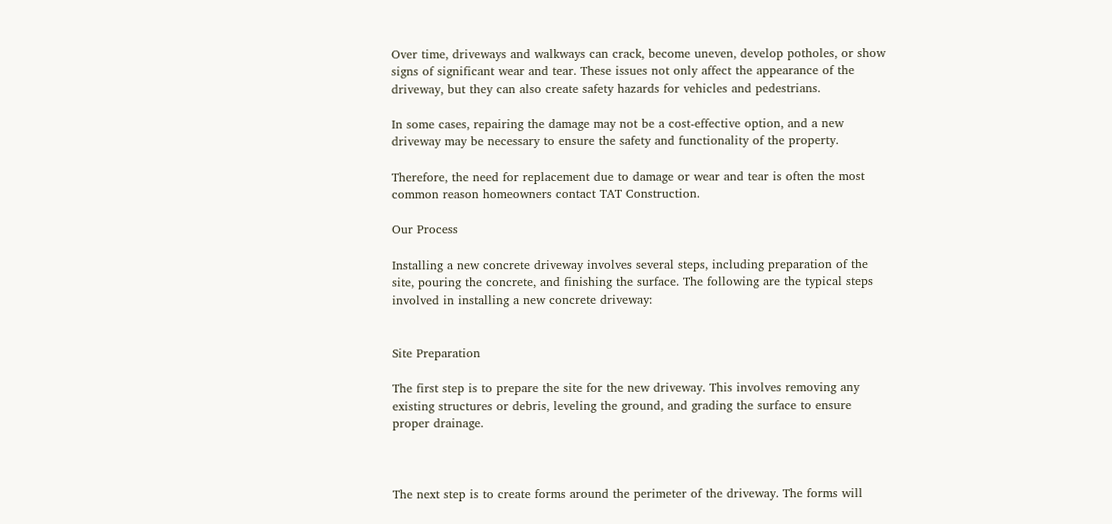Over time, driveways and walkways can crack, become uneven, develop potholes, or show signs of significant wear and tear. These issues not only affect the appearance of the driveway, but they can also create safety hazards for vehicles and pedestrians.

In some cases, repairing the damage may not be a cost-effective option, and a new driveway may be necessary to ensure the safety and functionality of the property.

Therefore, the need for replacement due to damage or wear and tear is often the most common reason homeowners contact TAT Construction.

Our Process

Installing a new concrete driveway involves several steps, including preparation of the site, pouring the concrete, and finishing the surface. The following are the typical steps involved in installing a new concrete driveway:


Site Preparation

The first step is to prepare the site for the new driveway. This involves removing any existing structures or debris, leveling the ground, and grading the surface to ensure proper drainage.



The next step is to create forms around the perimeter of the driveway. The forms will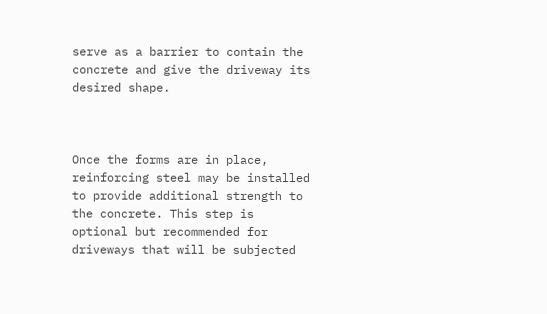serve as a barrier to contain the concrete and give the driveway its desired shape.



Once the forms are in place, reinforcing steel may be installed to provide additional strength to the concrete. This step is optional but recommended for driveways that will be subjected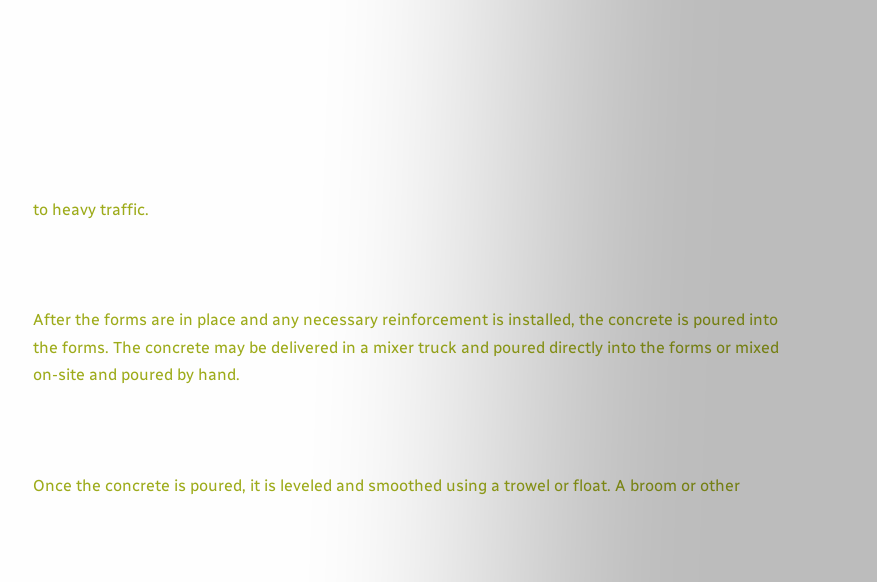to heavy traffic.



After the forms are in place and any necessary reinforcement is installed, the concrete is poured into the forms. The concrete may be delivered in a mixer truck and poured directly into the forms or mixed on-site and poured by hand.



Once the concrete is poured, it is leveled and smoothed using a trowel or float. A broom or other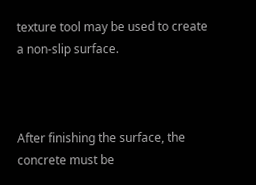texture tool may be used to create a non-slip surface.



After finishing the surface, the concrete must be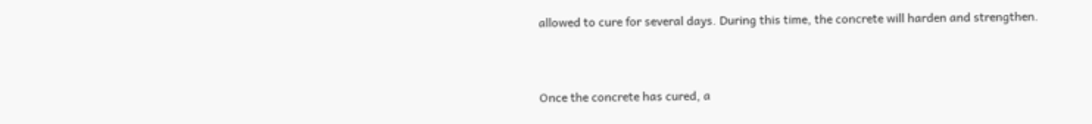allowed to cure for several days. During this time, the concrete will harden and strengthen.



Once the concrete has cured, a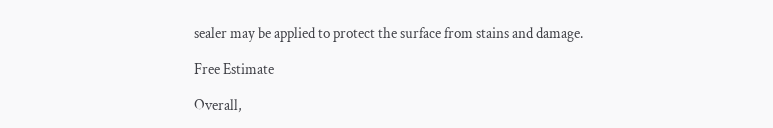sealer may be applied to protect the surface from stains and damage.

Free Estimate

Overall,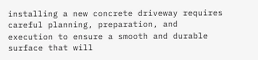installing a new concrete driveway requires careful planning, preparation, and execution to ensure a smooth and durable surface that will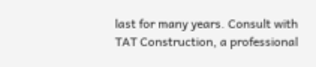last for many years. Consult with TAT Construction, a professional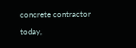concrete contractor today,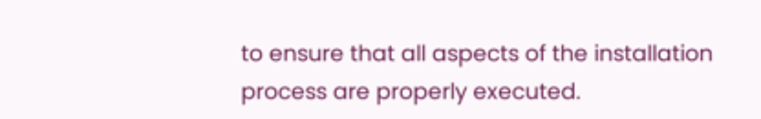to ensure that all aspects of the installation process are properly executed.